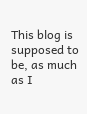This blog is supposed to be, as much as I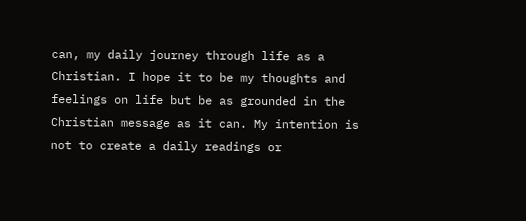can, my daily journey through life as a Christian. I hope it to be my thoughts and feelings on life but be as grounded in the Christian message as it can. My intention is not to create a daily readings or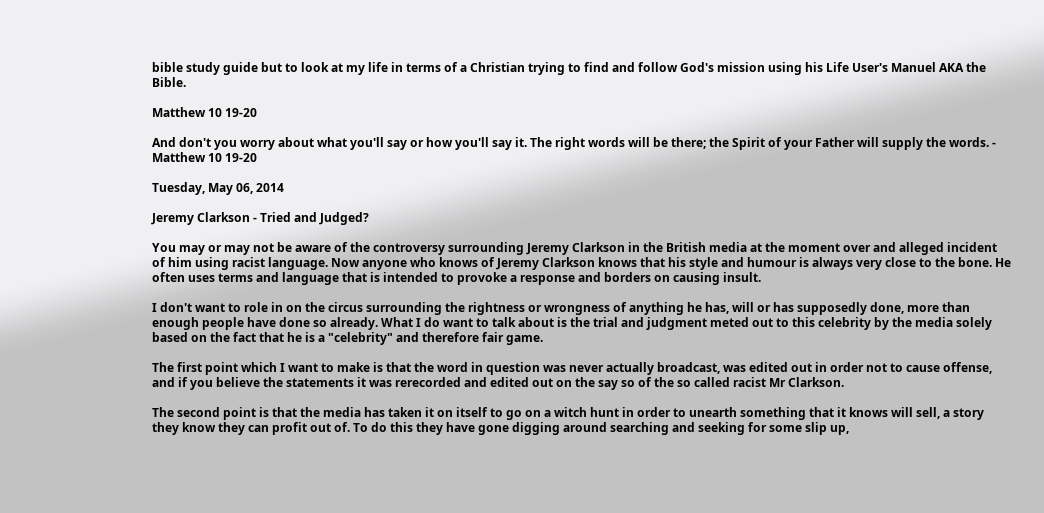bible study guide but to look at my life in terms of a Christian trying to find and follow God's mission using his Life User's Manuel AKA the Bible.

Matthew 10 19-20

And don't you worry about what you'll say or how you'll say it. The right words will be there; the Spirit of your Father will supply the words. - Matthew 10 19-20

Tuesday, May 06, 2014

Jeremy Clarkson - Tried and Judged?

You may or may not be aware of the controversy surrounding Jeremy Clarkson in the British media at the moment over and alleged incident of him using racist language. Now anyone who knows of Jeremy Clarkson knows that his style and humour is always very close to the bone. He often uses terms and language that is intended to provoke a response and borders on causing insult.

I don't want to role in on the circus surrounding the rightness or wrongness of anything he has, will or has supposedly done, more than enough people have done so already. What I do want to talk about is the trial and judgment meted out to this celebrity by the media solely based on the fact that he is a "celebrity" and therefore fair game.

The first point which I want to make is that the word in question was never actually broadcast, was edited out in order not to cause offense, and if you believe the statements it was rerecorded and edited out on the say so of the so called racist Mr Clarkson.

The second point is that the media has taken it on itself to go on a witch hunt in order to unearth something that it knows will sell, a story they know they can profit out of. To do this they have gone digging around searching and seeking for some slip up,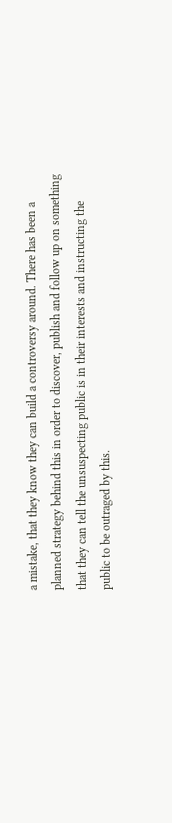a mistake, that they know they can build a controversy around. There has been a planned strategy behind this in order to discover, publish and follow up on something that they can tell the unsuspecting public is in their interests and instructing the public to be outraged by this.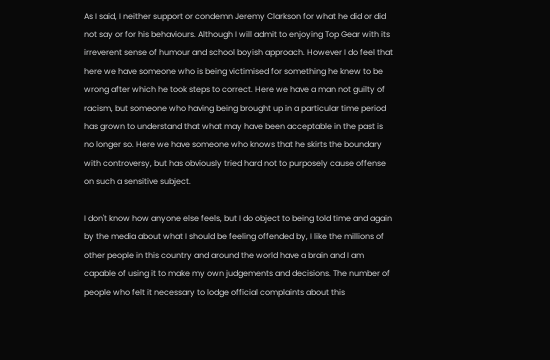As I said, I neither support or condemn Jeremy Clarkson for what he did or did not say or for his behaviours. Although I will admit to enjoying Top Gear with its irreverent sense of humour and school boyish approach. However I do feel that here we have someone who is being victimised for something he knew to be wrong after which he took steps to correct. Here we have a man not guilty of racism, but someone who having being brought up in a particular time period has grown to understand that what may have been acceptable in the past is no longer so. Here we have someone who knows that he skirts the boundary with controversy, but has obviously tried hard not to purposely cause offense on such a sensitive subject.

I don't know how anyone else feels, but I do object to being told time and again by the media about what I should be feeling offended by, I like the millions of other people in this country and around the world have a brain and I am capable of using it to make my own judgements and decisions. The number of people who felt it necessary to lodge official complaints about this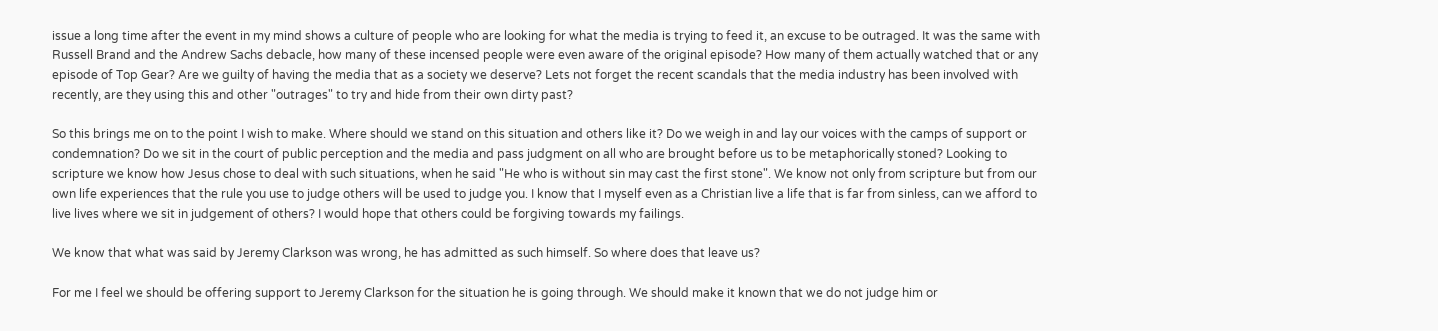issue a long time after the event in my mind shows a culture of people who are looking for what the media is trying to feed it, an excuse to be outraged. It was the same with Russell Brand and the Andrew Sachs debacle, how many of these incensed people were even aware of the original episode? How many of them actually watched that or any episode of Top Gear? Are we guilty of having the media that as a society we deserve? Lets not forget the recent scandals that the media industry has been involved with recently, are they using this and other "outrages" to try and hide from their own dirty past?

So this brings me on to the point I wish to make. Where should we stand on this situation and others like it? Do we weigh in and lay our voices with the camps of support or condemnation? Do we sit in the court of public perception and the media and pass judgment on all who are brought before us to be metaphorically stoned? Looking to scripture we know how Jesus chose to deal with such situations, when he said "He who is without sin may cast the first stone". We know not only from scripture but from our own life experiences that the rule you use to judge others will be used to judge you. I know that I myself even as a Christian live a life that is far from sinless, can we afford to live lives where we sit in judgement of others? I would hope that others could be forgiving towards my failings.

We know that what was said by Jeremy Clarkson was wrong, he has admitted as such himself. So where does that leave us?

For me I feel we should be offering support to Jeremy Clarkson for the situation he is going through. We should make it known that we do not judge him or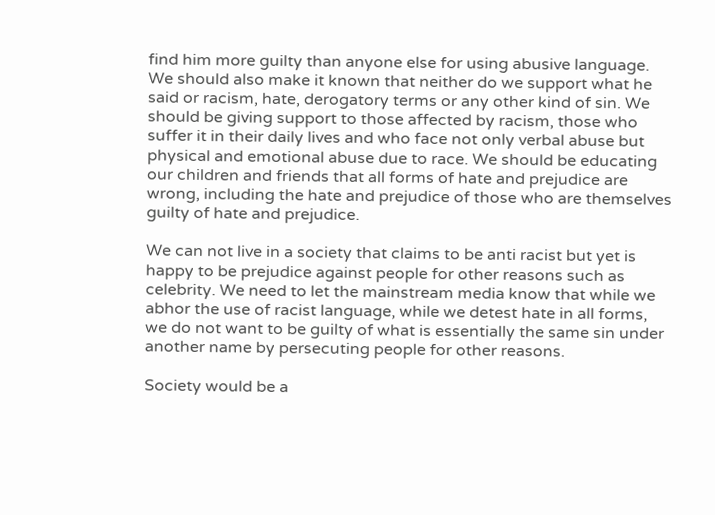find him more guilty than anyone else for using abusive language. We should also make it known that neither do we support what he said or racism, hate, derogatory terms or any other kind of sin. We should be giving support to those affected by racism, those who suffer it in their daily lives and who face not only verbal abuse but physical and emotional abuse due to race. We should be educating our children and friends that all forms of hate and prejudice are wrong, including the hate and prejudice of those who are themselves guilty of hate and prejudice.

We can not live in a society that claims to be anti racist but yet is happy to be prejudice against people for other reasons such as celebrity. We need to let the mainstream media know that while we abhor the use of racist language, while we detest hate in all forms, we do not want to be guilty of what is essentially the same sin under another name by persecuting people for other reasons.

Society would be a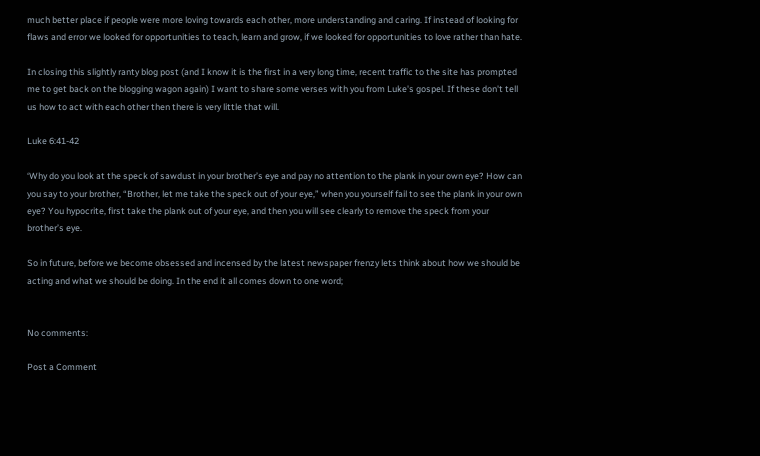much better place if people were more loving towards each other, more understanding and caring. If instead of looking for flaws and error we looked for opportunities to teach, learn and grow, if we looked for opportunities to love rather than hate.

In closing this slightly ranty blog post (and I know it is the first in a very long time, recent traffic to the site has prompted me to get back on the blogging wagon again) I want to share some verses with you from Luke's gospel. If these don't tell us how to act with each other then there is very little that will.

Luke 6:41-42

‘Why do you look at the speck of sawdust in your brother’s eye and pay no attention to the plank in your own eye? How can you say to your brother, “Brother, let me take the speck out of your eye,” when you yourself fail to see the plank in your own eye? You hypocrite, first take the plank out of your eye, and then you will see clearly to remove the speck from your brother’s eye.

So in future, before we become obsessed and incensed by the latest newspaper frenzy lets think about how we should be acting and what we should be doing. In the end it all comes down to one word;


No comments:

Post a Comment